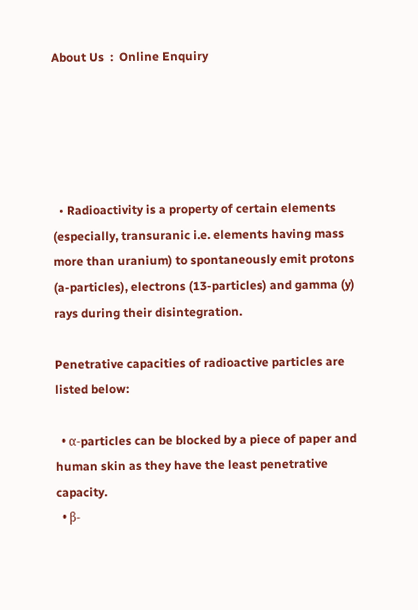About Us  :  Online Enquiry





  • Radioactivity is a property of certain elements (especially, transuranic i.e. elements having mass more than uranium) to spontaneously emit protons (a-particles), electrons (13-particles) and gamma (y) rays during their disintegration.

Penetrative capacities of radioactive particles are listed below:

  • α-particles can be blocked by a piece of paper and human skin as they have the least penetrative capacity.
  • β-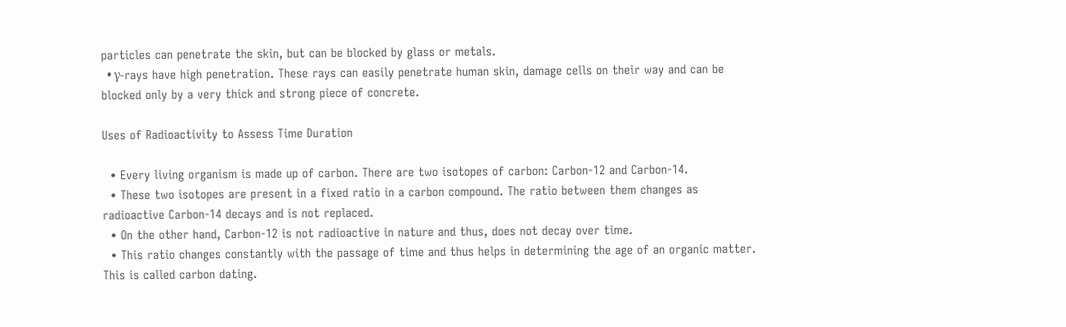particles can penetrate the skin, but can be blocked by glass or metals.
  • γ-rays have high penetration. These rays can easily penetrate human skin, damage cells on their way and can be blocked only by a very thick and strong piece of concrete.

Uses of Radioactivity to Assess Time Duration

  • Every living organism is made up of carbon. There are two isotopes of carbon: Carbon-12 and Carbon-14.
  • These two isotopes are present in a fixed ratio in a carbon compound. The ratio between them changes as radioactive Carbon-14 decays and is not replaced.
  • On the other hand, Carbon-12 is not radioactive in nature and thus, does not decay over time.
  • This ratio changes constantly with the passage of time and thus helps in determining the age of an organic matter. This is called carbon dating.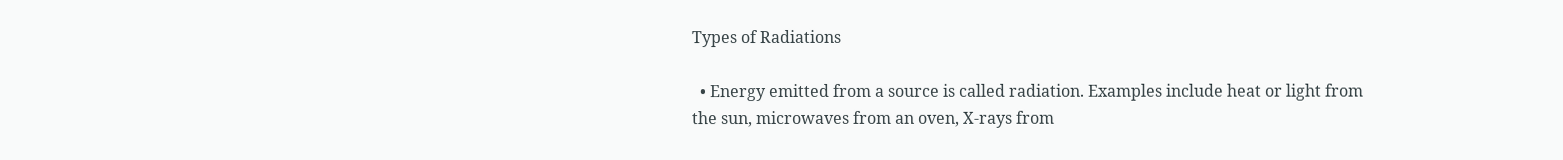Types of Radiations

  • Energy emitted from a source is called radiation. Examples include heat or light from the sun, microwaves from an oven, X-rays from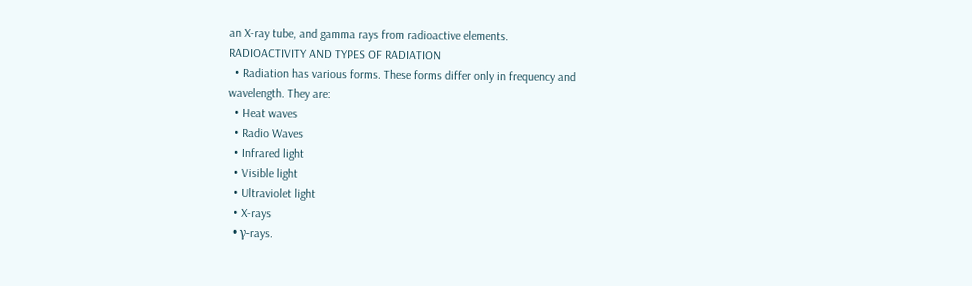an X-ray tube, and gamma rays from radioactive elements.                                  RADIOACTIVITY AND TYPES OF RADIATION
  • Radiation has various forms. These forms differ only in frequency and wavelength. They are:
  • Heat waves
  • Radio Waves
  • Infrared light
  • Visible light
  • Ultraviolet light
  • X-rays
  • γ-rays.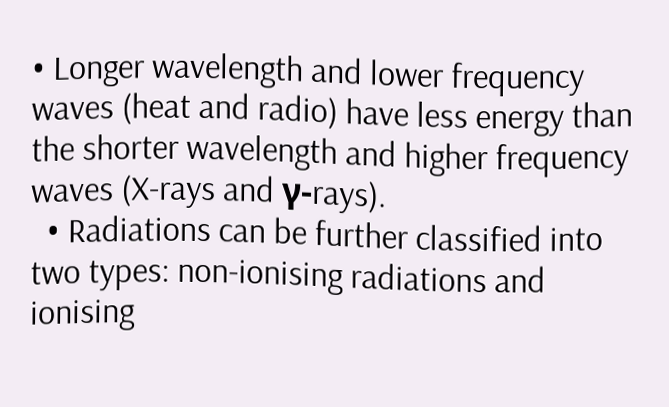• Longer wavelength and lower frequency waves (heat and radio) have less energy than the shorter wavelength and higher frequency waves (X-rays and γ-rays).
  • Radiations can be further classified into two types: non-ionising radiations and ionising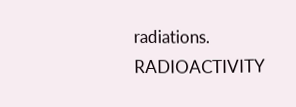radiations.                        RADIOACTIVITY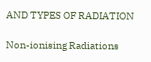AND TYPES OF RADIATION

Non-ionising Radiations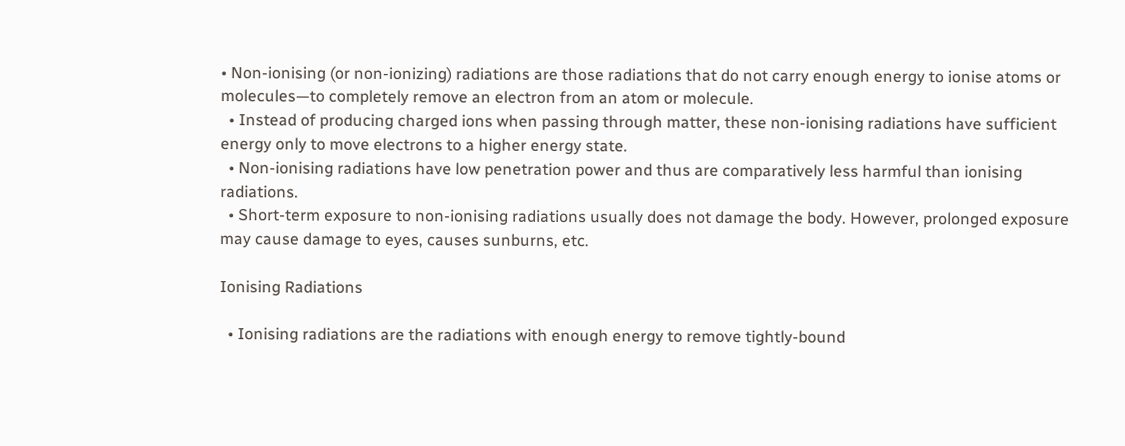• Non-ionising (or non-ionizing) radiations are those radiations that do not carry enough energy to ionise atoms or molecules—to completely remove an electron from an atom or molecule.
  • Instead of producing charged ions when passing through matter, these non-ionising radiations have sufficient energy only to move electrons to a higher energy state.
  • Non-ionising radiations have low penetration power and thus are comparatively less harmful than ionising radiations.
  • Short-term exposure to non-ionising radiations usually does not damage the body. However, prolonged exposure may cause damage to eyes, causes sunburns, etc.

Ionising Radiations

  • Ionising radiations are the radiations with enough energy to remove tightly-bound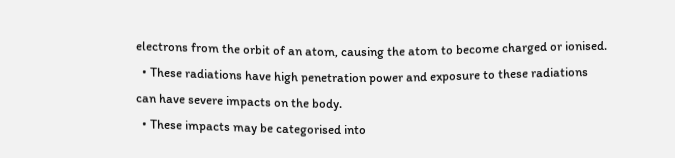electrons from the orbit of an atom, causing the atom to become charged or ionised.
  • These radiations have high penetration power and exposure to these radiations can have severe impacts on the body.
  • These impacts may be categorised into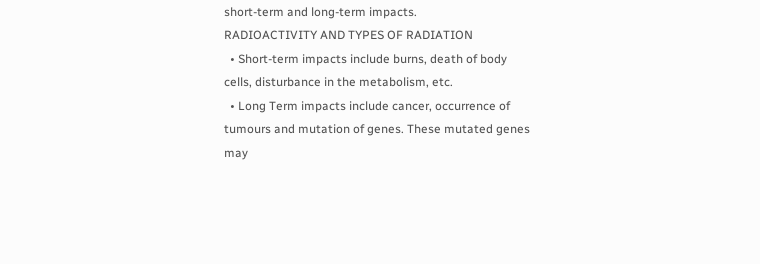short-term and long-term impacts.                          RADIOACTIVITY AND TYPES OF RADIATION
  • Short-term impacts include burns, death of body cells, disturbance in the metabolism, etc.
  • Long Term impacts include cancer, occurrence of tumours and mutation of genes. These mutated genes may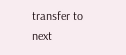transfer to next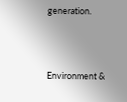generation.



Environment &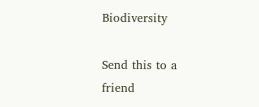Biodiversity

Send this to a friend